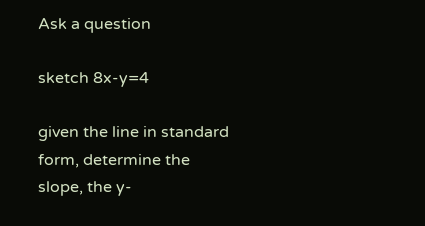Ask a question

sketch 8x-y=4

given the line in standard form, determine the slope, the y-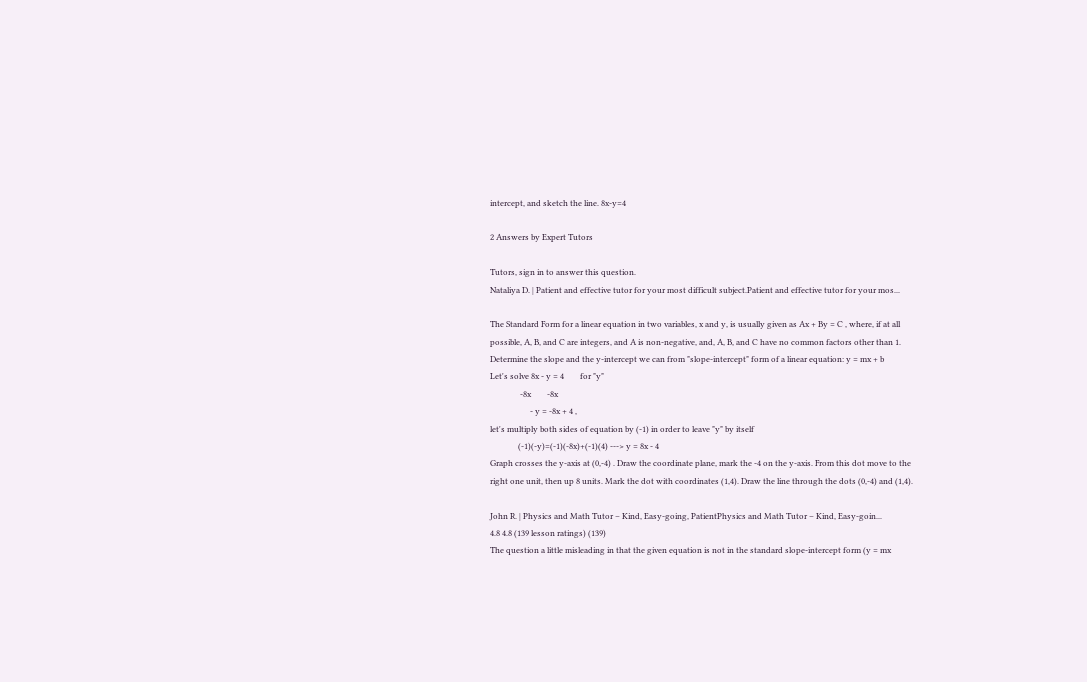intercept, and sketch the line. 8x-y=4

2 Answers by Expert Tutors

Tutors, sign in to answer this question.
Nataliya D. | Patient and effective tutor for your most difficult subject.Patient and effective tutor for your mos...

The Standard Form for a linear equation in two variables, x and y, is usually given as Ax + By = C , where, if at all possible, A, B, and C are integers, and A is non-negative, and, A, B, and C have no common factors other than 1.
Determine the slope and the y-intercept we can from "slope-intercept" form of a linear equation: y = mx + b
Let's solve 8x - y = 4        for "y"
               -8x        -8x
                    - y = -8x + 4 ,
let's multiply both sides of equation by (-1) in order to leave "y" by itself
              (-1)(-y)=(-1)(-8x)+(-1)(4) ---> y = 8x - 4
Graph crosses the y-axis at (0,-4) . Draw the coordinate plane, mark the -4 on the y-axis. From this dot move to the right one unit, then up 8 units. Mark the dot with coordinates (1,4). Draw the line through the dots (0,-4) and (1,4).

John R. | Physics and Math Tutor – Kind, Easy-going, PatientPhysics and Math Tutor – Kind, Easy-goin...
4.8 4.8 (139 lesson ratings) (139)
The question a little misleading in that the given equation is not in the standard slope-intercept form (y = mx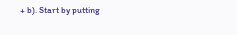+ b). Start by putting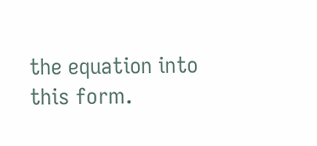the equation into this form.